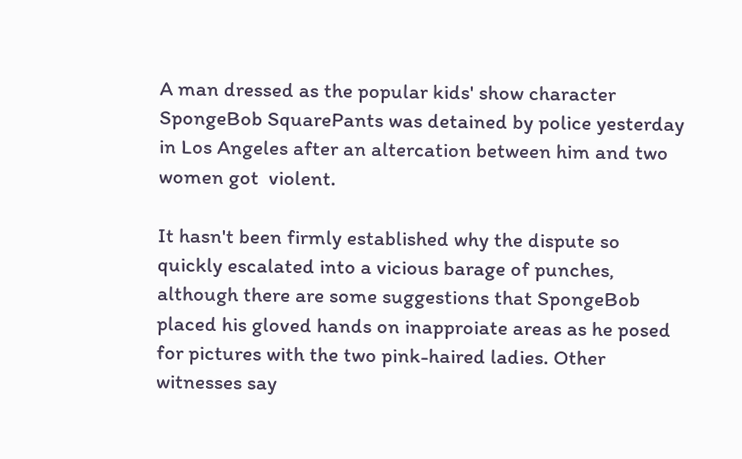A man dressed as the popular kids' show character SpongeBob SquarePants was detained by police yesterday in Los Angeles after an altercation between him and two women got  violent.

It hasn't been firmly established why the dispute so quickly escalated into a vicious barage of punches, although there are some suggestions that SpongeBob placed his gloved hands on inapproiate areas as he posed for pictures with the two pink-haired ladies. Other witnesses say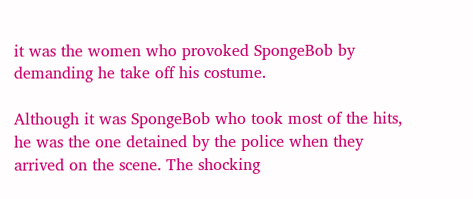it was the women who provoked SpongeBob by demanding he take off his costume.

Although it was SpongeBob who took most of the hits, he was the one detained by the police when they arrived on the scene. The shocking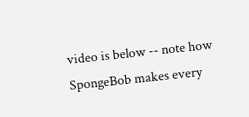video is below -- note how SpongeBob makes every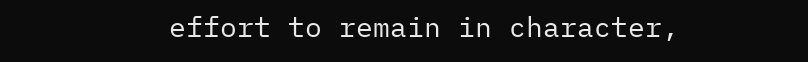effort to remain in character,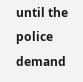until the police demand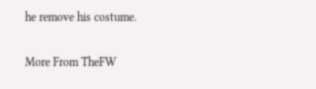he remove his costume.

More From TheFW